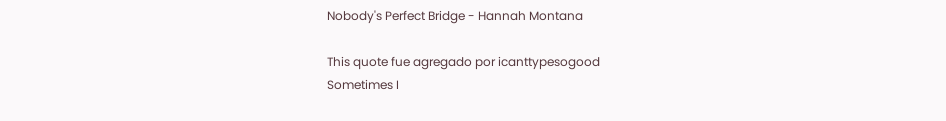Nobody's Perfect Bridge - Hannah Montana

This quote fue agregado por icanttypesogood
Sometimes I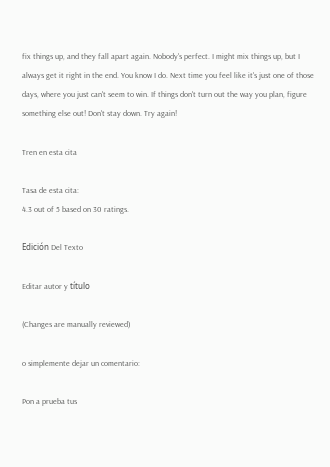fix things up, and they fall apart again. Nobody's perfect. I might mix things up, but I always get it right in the end. You know I do. Next time you feel like it's just one of those days, where you just can't seem to win. If things don't turn out the way you plan, figure something else out! Don't stay down. Try again!

Tren en esta cita

Tasa de esta cita:
4.3 out of 5 based on 30 ratings.

Edición Del Texto

Editar autor y título

(Changes are manually reviewed)

o simplemente dejar un comentario:

Pon a prueba tus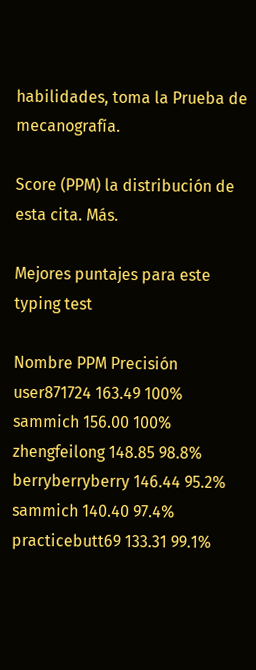habilidades, toma la Prueba de mecanografía.

Score (PPM) la distribución de esta cita. Más.

Mejores puntajes para este typing test

Nombre PPM Precisión
user871724 163.49 100%
sammich 156.00 100%
zhengfeilong 148.85 98.8%
berryberryberry 146.44 95.2%
sammich 140.40 97.4%
practicebutt69 133.31 99.1%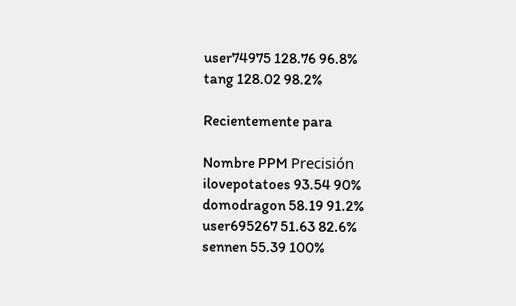user74975 128.76 96.8%
tang 128.02 98.2%

Recientemente para

Nombre PPM Precisión
ilovepotatoes 93.54 90%
domodragon 58.19 91.2%
user695267 51.63 82.6%
sennen 55.39 100%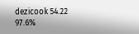dezicook 54.22 97.6%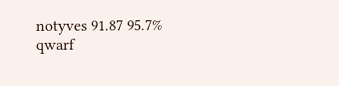notyves 91.87 95.7%
qwarf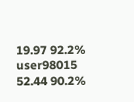19.97 92.2%
user98015 52.44 90.2%